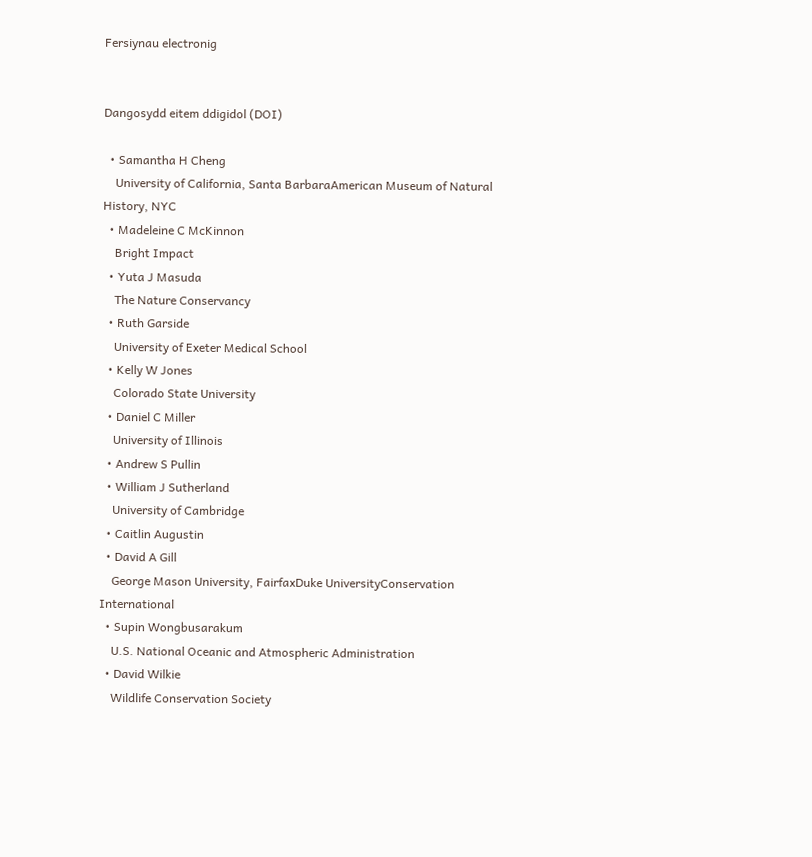Fersiynau electronig


Dangosydd eitem ddigidol (DOI)

  • Samantha H Cheng
    University of California, Santa BarbaraAmerican Museum of Natural History, NYC
  • Madeleine C McKinnon
    Bright Impact
  • Yuta J Masuda
    The Nature Conservancy
  • Ruth Garside
    University of Exeter Medical School
  • Kelly W Jones
    Colorado State University
  • Daniel C Miller
    University of Illinois
  • Andrew S Pullin
  • William J Sutherland
    University of Cambridge
  • Caitlin Augustin
  • David A Gill
    George Mason University, FairfaxDuke UniversityConservation International
  • Supin Wongbusarakum
    U.S. National Oceanic and Atmospheric Administration
  • David Wilkie
    Wildlife Conservation Society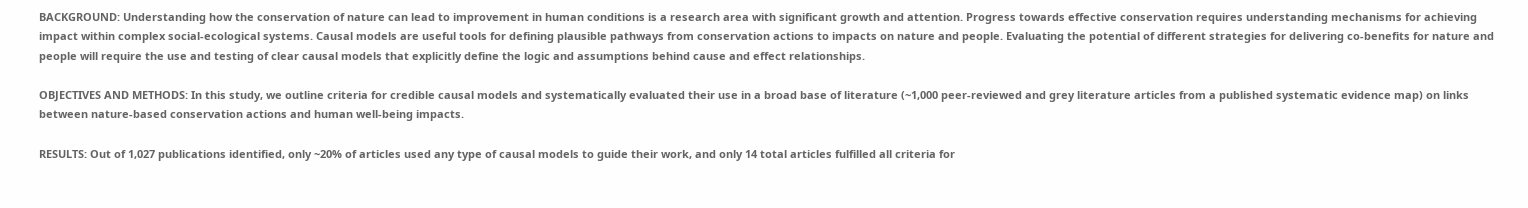BACKGROUND: Understanding how the conservation of nature can lead to improvement in human conditions is a research area with significant growth and attention. Progress towards effective conservation requires understanding mechanisms for achieving impact within complex social-ecological systems. Causal models are useful tools for defining plausible pathways from conservation actions to impacts on nature and people. Evaluating the potential of different strategies for delivering co-benefits for nature and people will require the use and testing of clear causal models that explicitly define the logic and assumptions behind cause and effect relationships.

OBJECTIVES AND METHODS: In this study, we outline criteria for credible causal models and systematically evaluated their use in a broad base of literature (~1,000 peer-reviewed and grey literature articles from a published systematic evidence map) on links between nature-based conservation actions and human well-being impacts.

RESULTS: Out of 1,027 publications identified, only ~20% of articles used any type of causal models to guide their work, and only 14 total articles fulfilled all criteria for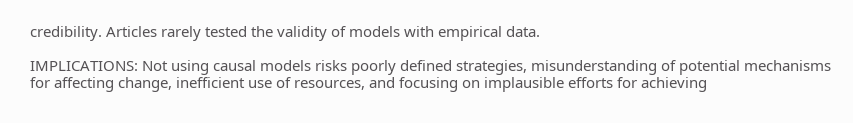credibility. Articles rarely tested the validity of models with empirical data.

IMPLICATIONS: Not using causal models risks poorly defined strategies, misunderstanding of potential mechanisms for affecting change, inefficient use of resources, and focusing on implausible efforts for achieving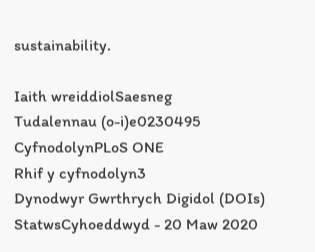sustainability.

Iaith wreiddiolSaesneg
Tudalennau (o-i)e0230495
CyfnodolynPLoS ONE
Rhif y cyfnodolyn3
Dynodwyr Gwrthrych Digidol (DOIs)
StatwsCyhoeddwyd - 20 Maw 2020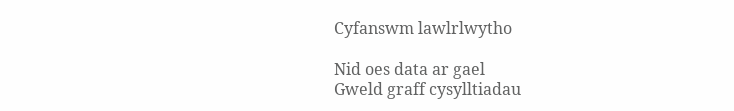Cyfanswm lawlrlwytho

Nid oes data ar gael
Gweld graff cysylltiadau